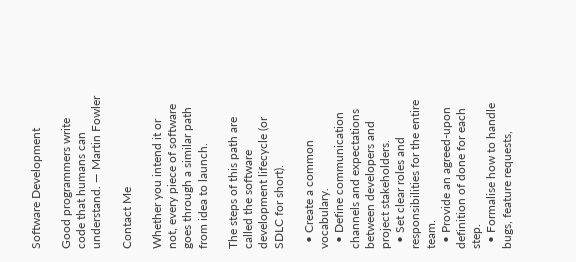Software Development

Good programmers write code that humans can understand. — Martin Fowler

Contact Me

Whether you intend it or not, every piece of software goes through a similar path from idea to launch.

The steps of this path are called the software development lifecycle (or SDLC for short).

  • Create a common vocabulary.
  • Define communication channels and expectations between developers and project stakeholders.
  • Set clear roles and responsibilities for the entire team.
  • Provide an agreed-upon definition of done for each step.
  • Formalise how to handle bugs, feature requests,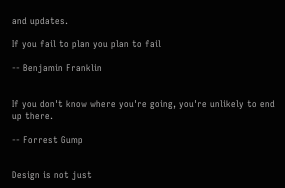and updates.

If you fail to plan you plan to fail

-- Benjamin Franklin


If you don't know where you're going, you're unlikely to end up there.

-- Forrest Gump


Design is not just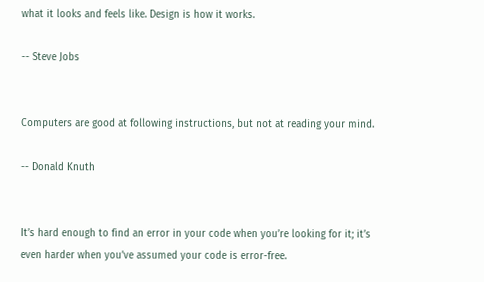what it looks and feels like. Design is how it works.

-- Steve Jobs


Computers are good at following instructions, but not at reading your mind.

-- Donald Knuth


It’s hard enough to find an error in your code when you’re looking for it; it’s even harder when you’ve assumed your code is error-free.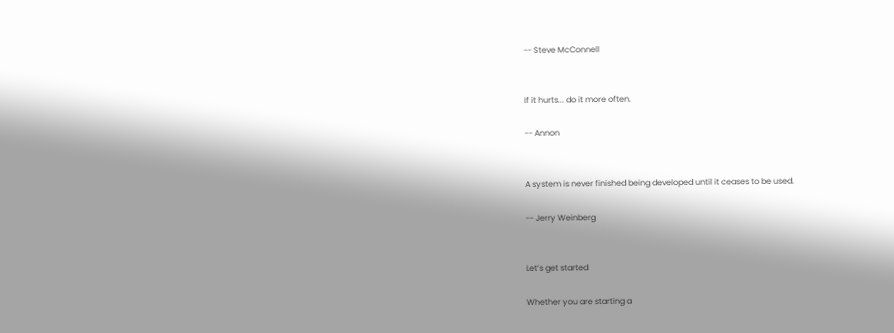-- Steve McConnell


If it hurts... do it more often.

-- Annon


A system is never finished being developed until it ceases to be used.

-- Jerry Weinberg


Let’s get started

Whether you are starting a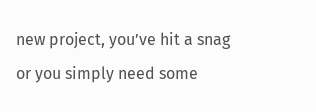new project, you’ve hit a snag or you simply need some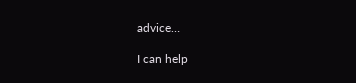advice…

I can help